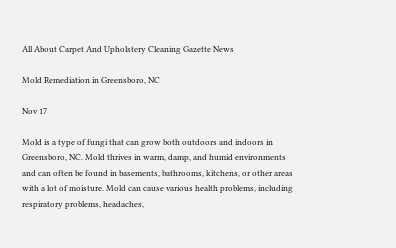All About Carpet And Upholstery Cleaning Gazette News

Mold Remediation in Greensboro, NC

Nov 17

Mold is a type of fungi that can grow both outdoors and indoors in Greensboro, NC. Mold thrives in warm, damp, and humid environments and can often be found in basements, bathrooms, kitchens, or other areas with a lot of moisture. Mold can cause various health problems, including respiratory problems, headaches,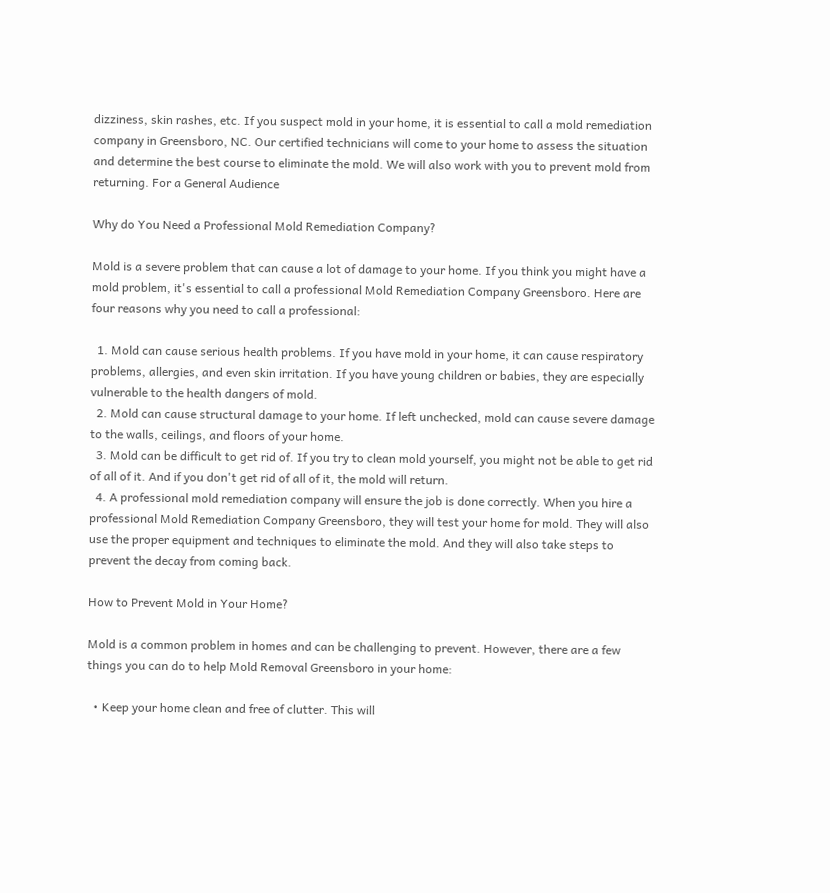dizziness, skin rashes, etc. If you suspect mold in your home, it is essential to call a mold remediation company in Greensboro, NC. Our certified technicians will come to your home to assess the situation and determine the best course to eliminate the mold. We will also work with you to prevent mold from returning. For a General Audience

Why do You Need a Professional Mold Remediation Company?

Mold is a severe problem that can cause a lot of damage to your home. If you think you might have a mold problem, it's essential to call a professional Mold Remediation Company Greensboro. Here are four reasons why you need to call a professional:

  1. Mold can cause serious health problems. If you have mold in your home, it can cause respiratory problems, allergies, and even skin irritation. If you have young children or babies, they are especially vulnerable to the health dangers of mold.
  2. Mold can cause structural damage to your home. If left unchecked, mold can cause severe damage to the walls, ceilings, and floors of your home.
  3. Mold can be difficult to get rid of. If you try to clean mold yourself, you might not be able to get rid of all of it. And if you don't get rid of all of it, the mold will return.
  4. A professional mold remediation company will ensure the job is done correctly. When you hire a professional Mold Remediation Company Greensboro, they will test your home for mold. They will also use the proper equipment and techniques to eliminate the mold. And they will also take steps to prevent the decay from coming back.

How to Prevent Mold in Your Home?

Mold is a common problem in homes and can be challenging to prevent. However, there are a few things you can do to help Mold Removal Greensboro in your home:

  • Keep your home clean and free of clutter. This will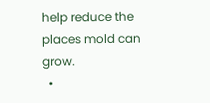help reduce the places mold can grow.
  •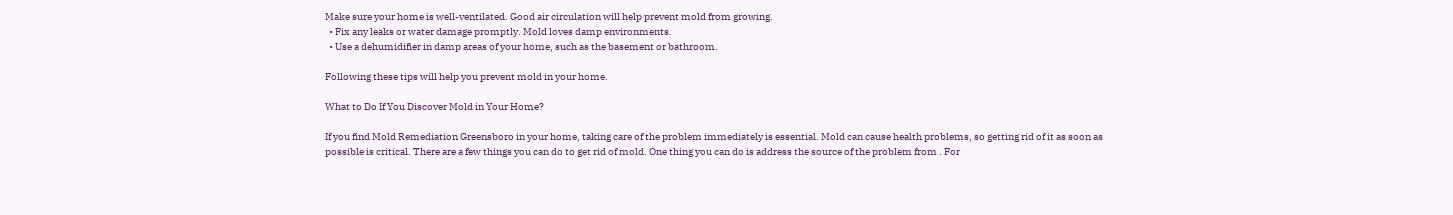Make sure your home is well-ventilated. Good air circulation will help prevent mold from growing.
  • Fix any leaks or water damage promptly. Mold loves damp environments.
  • Use a dehumidifier in damp areas of your home, such as the basement or bathroom.

Following these tips will help you prevent mold in your home.

What to Do If You Discover Mold in Your Home?

If you find Mold Remediation Greensboro in your home, taking care of the problem immediately is essential. Mold can cause health problems, so getting rid of it as soon as possible is critical. There are a few things you can do to get rid of mold. One thing you can do is address the source of the problem from . For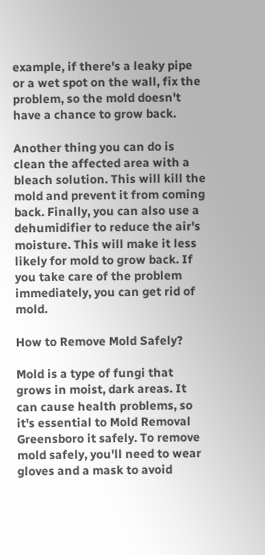example, if there's a leaky pipe or a wet spot on the wall, fix the problem, so the mold doesn't have a chance to grow back.

Another thing you can do is clean the affected area with a bleach solution. This will kill the mold and prevent it from coming back. Finally, you can also use a dehumidifier to reduce the air's moisture. This will make it less likely for mold to grow back. If you take care of the problem immediately, you can get rid of mold.

How to Remove Mold Safely?

Mold is a type of fungi that grows in moist, dark areas. It can cause health problems, so it's essential to Mold Removal Greensboro it safely. To remove mold safely, you'll need to wear gloves and a mask to avoid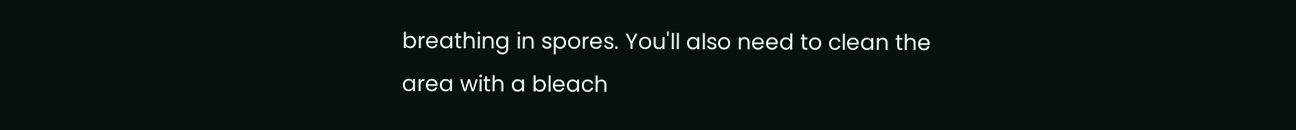breathing in spores. You'll also need to clean the area with a bleach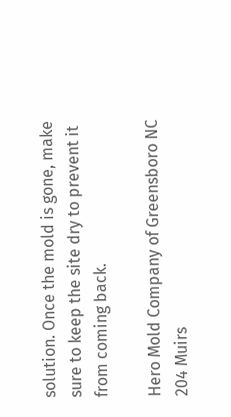solution. Once the mold is gone, make sure to keep the site dry to prevent it from coming back.

Hero Mold Company of Greensboro NC
204 Muirs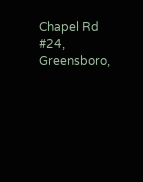Chapel Rd #24, Greensboro,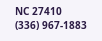NC 27410
(336) 967-1883